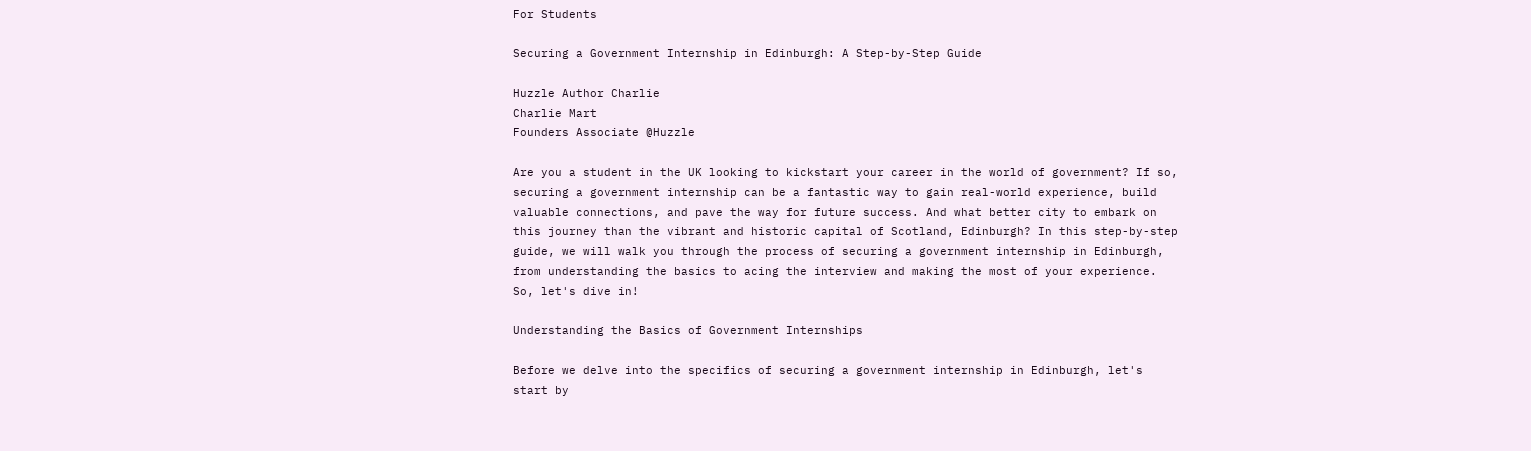For Students

Securing a Government Internship in Edinburgh: A Step-by-Step Guide

Huzzle Author Charlie
Charlie Mart
Founders Associate @Huzzle

Are you a student in the UK looking to kickstart your career in the world of government? If so, securing a government internship can be a fantastic way to gain real-world experience, build valuable connections, and pave the way for future success. And what better city to embark on this journey than the vibrant and historic capital of Scotland, Edinburgh? In this step-by-step guide, we will walk you through the process of securing a government internship in Edinburgh, from understanding the basics to acing the interview and making the most of your experience. So, let's dive in!

Understanding the Basics of Government Internships

Before we delve into the specifics of securing a government internship in Edinburgh, let's start by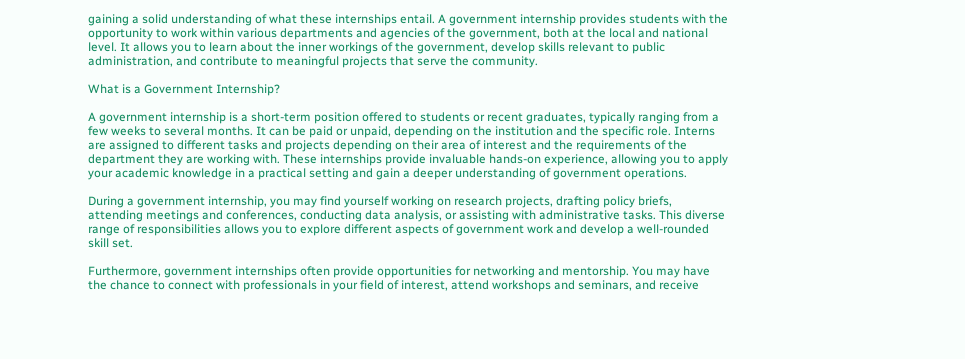gaining a solid understanding of what these internships entail. A government internship provides students with the opportunity to work within various departments and agencies of the government, both at the local and national level. It allows you to learn about the inner workings of the government, develop skills relevant to public administration, and contribute to meaningful projects that serve the community.

What is a Government Internship?

A government internship is a short-term position offered to students or recent graduates, typically ranging from a few weeks to several months. It can be paid or unpaid, depending on the institution and the specific role. Interns are assigned to different tasks and projects depending on their area of interest and the requirements of the department they are working with. These internships provide invaluable hands-on experience, allowing you to apply your academic knowledge in a practical setting and gain a deeper understanding of government operations.

During a government internship, you may find yourself working on research projects, drafting policy briefs, attending meetings and conferences, conducting data analysis, or assisting with administrative tasks. This diverse range of responsibilities allows you to explore different aspects of government work and develop a well-rounded skill set.

Furthermore, government internships often provide opportunities for networking and mentorship. You may have the chance to connect with professionals in your field of interest, attend workshops and seminars, and receive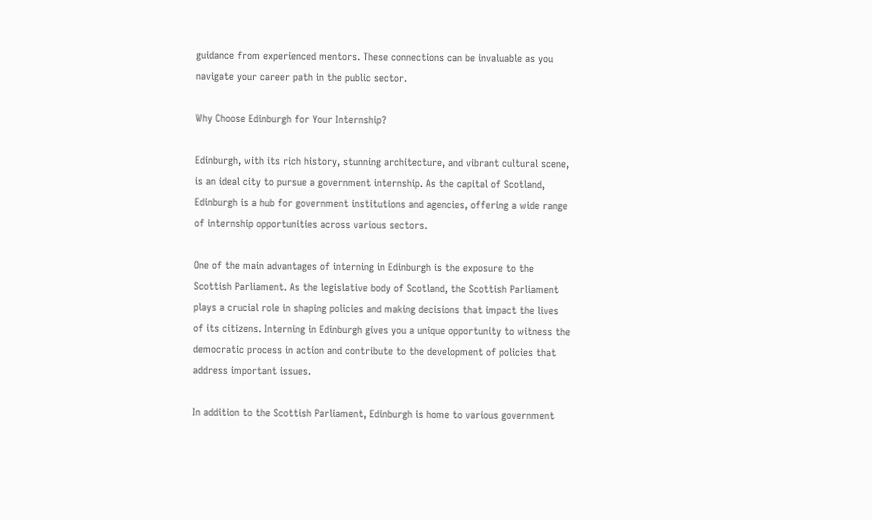guidance from experienced mentors. These connections can be invaluable as you navigate your career path in the public sector.

Why Choose Edinburgh for Your Internship?

Edinburgh, with its rich history, stunning architecture, and vibrant cultural scene, is an ideal city to pursue a government internship. As the capital of Scotland, Edinburgh is a hub for government institutions and agencies, offering a wide range of internship opportunities across various sectors.

One of the main advantages of interning in Edinburgh is the exposure to the Scottish Parliament. As the legislative body of Scotland, the Scottish Parliament plays a crucial role in shaping policies and making decisions that impact the lives of its citizens. Interning in Edinburgh gives you a unique opportunity to witness the democratic process in action and contribute to the development of policies that address important issues.

In addition to the Scottish Parliament, Edinburgh is home to various government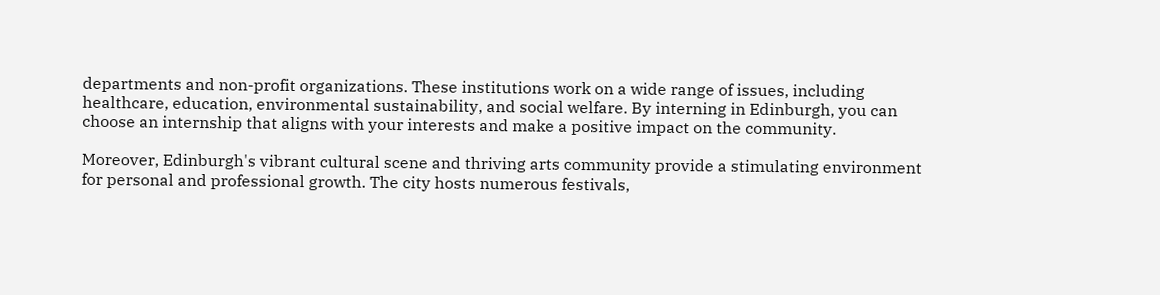departments and non-profit organizations. These institutions work on a wide range of issues, including healthcare, education, environmental sustainability, and social welfare. By interning in Edinburgh, you can choose an internship that aligns with your interests and make a positive impact on the community.

Moreover, Edinburgh's vibrant cultural scene and thriving arts community provide a stimulating environment for personal and professional growth. The city hosts numerous festivals,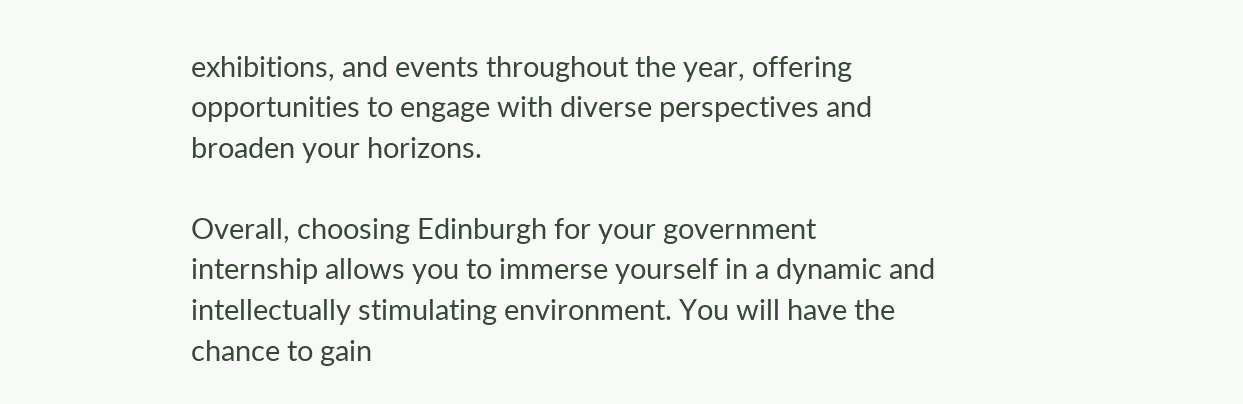exhibitions, and events throughout the year, offering opportunities to engage with diverse perspectives and broaden your horizons.

Overall, choosing Edinburgh for your government internship allows you to immerse yourself in a dynamic and intellectually stimulating environment. You will have the chance to gain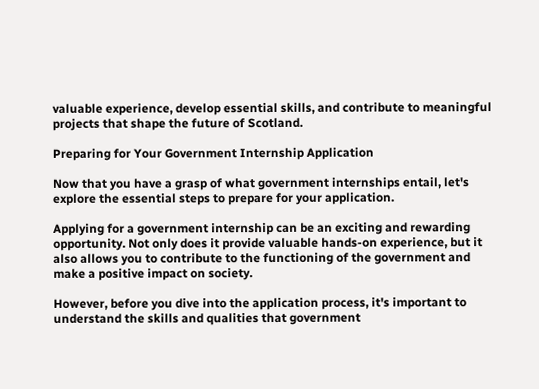valuable experience, develop essential skills, and contribute to meaningful projects that shape the future of Scotland.

Preparing for Your Government Internship Application

Now that you have a grasp of what government internships entail, let's explore the essential steps to prepare for your application.

Applying for a government internship can be an exciting and rewarding opportunity. Not only does it provide valuable hands-on experience, but it also allows you to contribute to the functioning of the government and make a positive impact on society.

However, before you dive into the application process, it's important to understand the skills and qualities that government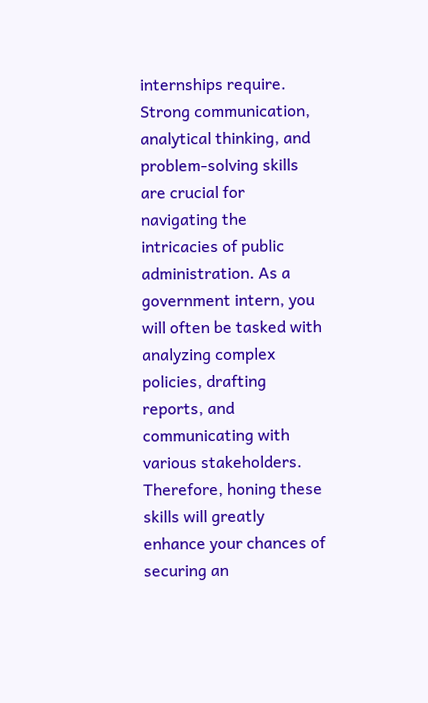internships require. Strong communication, analytical thinking, and problem-solving skills are crucial for navigating the intricacies of public administration. As a government intern, you will often be tasked with analyzing complex policies, drafting reports, and communicating with various stakeholders. Therefore, honing these skills will greatly enhance your chances of securing an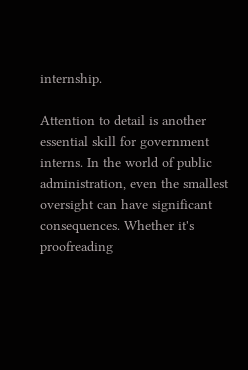internship.

Attention to detail is another essential skill for government interns. In the world of public administration, even the smallest oversight can have significant consequences. Whether it's proofreading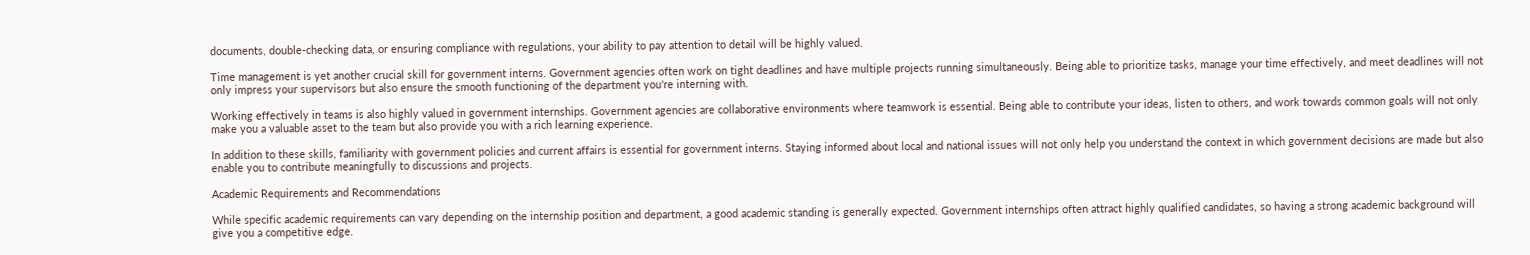documents, double-checking data, or ensuring compliance with regulations, your ability to pay attention to detail will be highly valued.

Time management is yet another crucial skill for government interns. Government agencies often work on tight deadlines and have multiple projects running simultaneously. Being able to prioritize tasks, manage your time effectively, and meet deadlines will not only impress your supervisors but also ensure the smooth functioning of the department you're interning with.

Working effectively in teams is also highly valued in government internships. Government agencies are collaborative environments where teamwork is essential. Being able to contribute your ideas, listen to others, and work towards common goals will not only make you a valuable asset to the team but also provide you with a rich learning experience.

In addition to these skills, familiarity with government policies and current affairs is essential for government interns. Staying informed about local and national issues will not only help you understand the context in which government decisions are made but also enable you to contribute meaningfully to discussions and projects.

Academic Requirements and Recommendations

While specific academic requirements can vary depending on the internship position and department, a good academic standing is generally expected. Government internships often attract highly qualified candidates, so having a strong academic background will give you a competitive edge.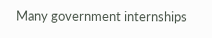Many government internships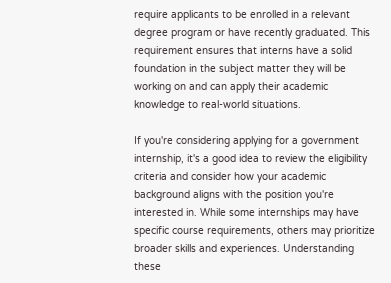require applicants to be enrolled in a relevant degree program or have recently graduated. This requirement ensures that interns have a solid foundation in the subject matter they will be working on and can apply their academic knowledge to real-world situations.

If you're considering applying for a government internship, it's a good idea to review the eligibility criteria and consider how your academic background aligns with the position you're interested in. While some internships may have specific course requirements, others may prioritize broader skills and experiences. Understanding these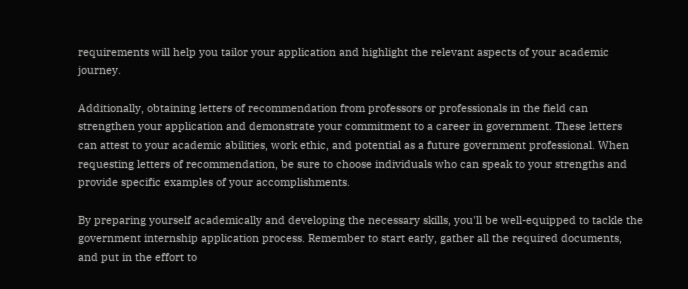requirements will help you tailor your application and highlight the relevant aspects of your academic journey.

Additionally, obtaining letters of recommendation from professors or professionals in the field can strengthen your application and demonstrate your commitment to a career in government. These letters can attest to your academic abilities, work ethic, and potential as a future government professional. When requesting letters of recommendation, be sure to choose individuals who can speak to your strengths and provide specific examples of your accomplishments.

By preparing yourself academically and developing the necessary skills, you'll be well-equipped to tackle the government internship application process. Remember to start early, gather all the required documents, and put in the effort to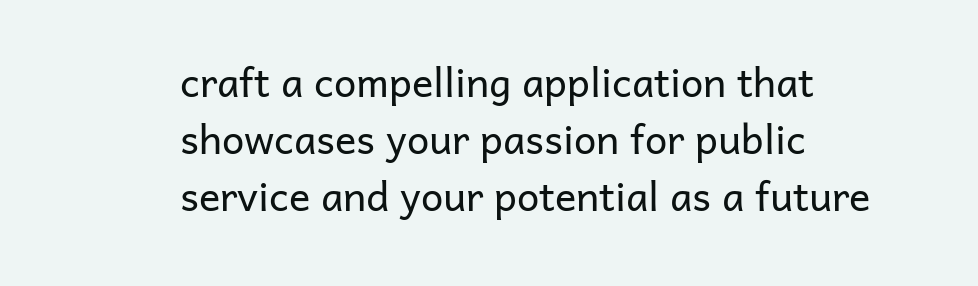craft a compelling application that showcases your passion for public service and your potential as a future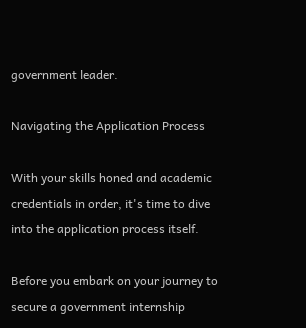government leader.

Navigating the Application Process

With your skills honed and academic credentials in order, it's time to dive into the application process itself.

Before you embark on your journey to secure a government internship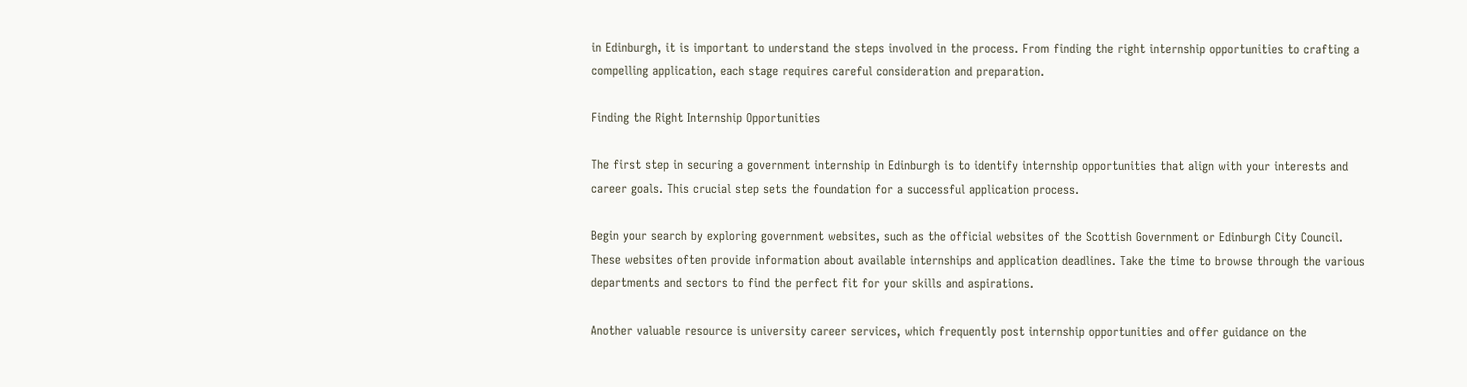in Edinburgh, it is important to understand the steps involved in the process. From finding the right internship opportunities to crafting a compelling application, each stage requires careful consideration and preparation.

Finding the Right Internship Opportunities

The first step in securing a government internship in Edinburgh is to identify internship opportunities that align with your interests and career goals. This crucial step sets the foundation for a successful application process.

Begin your search by exploring government websites, such as the official websites of the Scottish Government or Edinburgh City Council. These websites often provide information about available internships and application deadlines. Take the time to browse through the various departments and sectors to find the perfect fit for your skills and aspirations.

Another valuable resource is university career services, which frequently post internship opportunities and offer guidance on the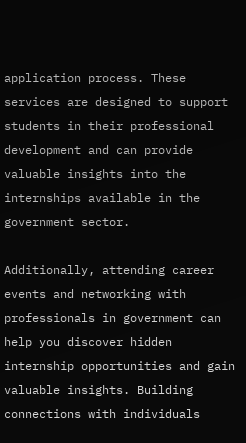application process. These services are designed to support students in their professional development and can provide valuable insights into the internships available in the government sector.

Additionally, attending career events and networking with professionals in government can help you discover hidden internship opportunities and gain valuable insights. Building connections with individuals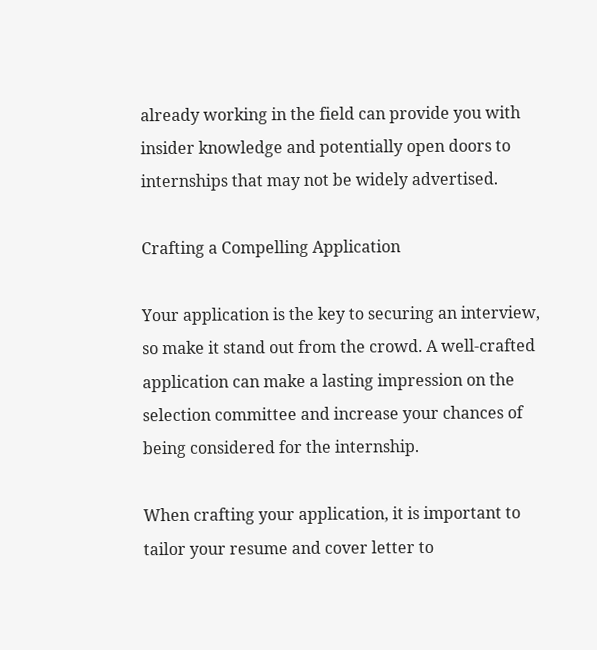already working in the field can provide you with insider knowledge and potentially open doors to internships that may not be widely advertised.

Crafting a Compelling Application

Your application is the key to securing an interview, so make it stand out from the crowd. A well-crafted application can make a lasting impression on the selection committee and increase your chances of being considered for the internship.

When crafting your application, it is important to tailor your resume and cover letter to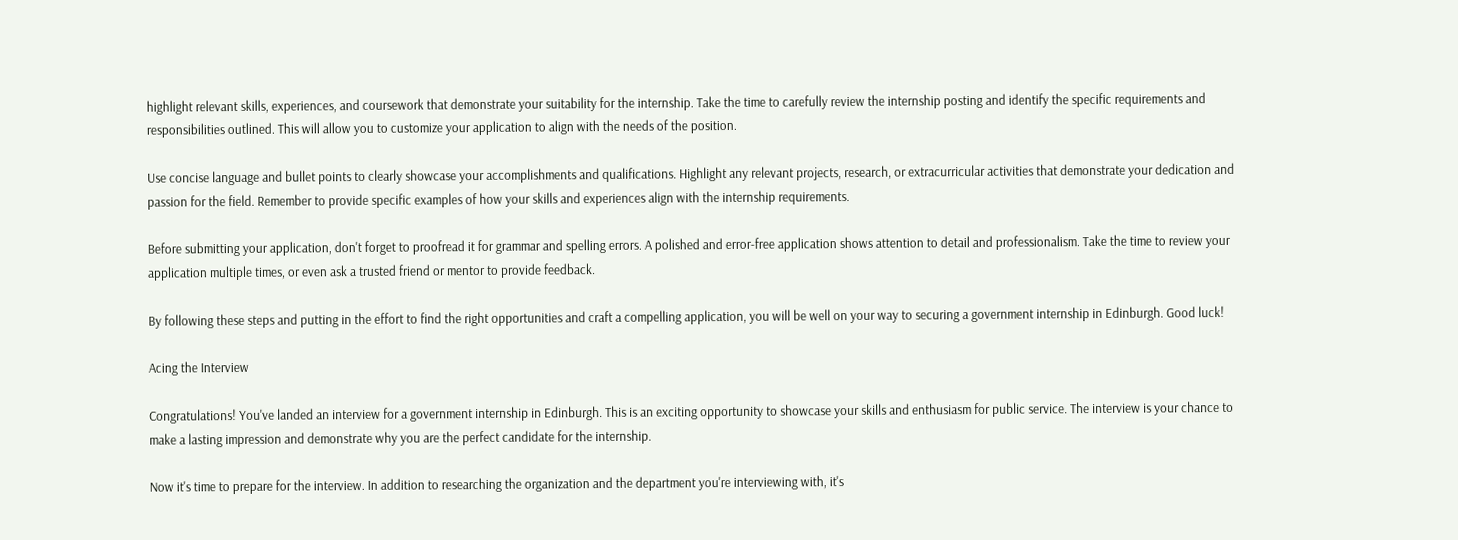highlight relevant skills, experiences, and coursework that demonstrate your suitability for the internship. Take the time to carefully review the internship posting and identify the specific requirements and responsibilities outlined. This will allow you to customize your application to align with the needs of the position.

Use concise language and bullet points to clearly showcase your accomplishments and qualifications. Highlight any relevant projects, research, or extracurricular activities that demonstrate your dedication and passion for the field. Remember to provide specific examples of how your skills and experiences align with the internship requirements.

Before submitting your application, don't forget to proofread it for grammar and spelling errors. A polished and error-free application shows attention to detail and professionalism. Take the time to review your application multiple times, or even ask a trusted friend or mentor to provide feedback.

By following these steps and putting in the effort to find the right opportunities and craft a compelling application, you will be well on your way to securing a government internship in Edinburgh. Good luck!

Acing the Interview

Congratulations! You've landed an interview for a government internship in Edinburgh. This is an exciting opportunity to showcase your skills and enthusiasm for public service. The interview is your chance to make a lasting impression and demonstrate why you are the perfect candidate for the internship.

Now it's time to prepare for the interview. In addition to researching the organization and the department you're interviewing with, it's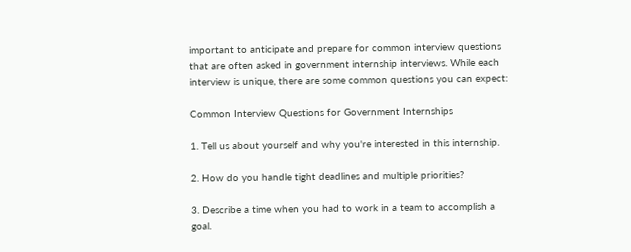important to anticipate and prepare for common interview questions that are often asked in government internship interviews. While each interview is unique, there are some common questions you can expect:

Common Interview Questions for Government Internships

1. Tell us about yourself and why you're interested in this internship.

2. How do you handle tight deadlines and multiple priorities?

3. Describe a time when you had to work in a team to accomplish a goal.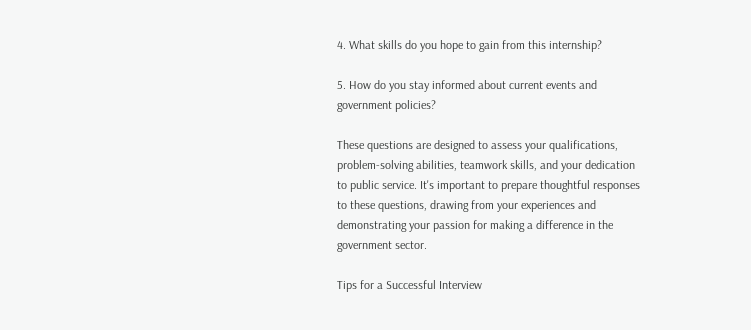4. What skills do you hope to gain from this internship?

5. How do you stay informed about current events and government policies?

These questions are designed to assess your qualifications, problem-solving abilities, teamwork skills, and your dedication to public service. It's important to prepare thoughtful responses to these questions, drawing from your experiences and demonstrating your passion for making a difference in the government sector.

Tips for a Successful Interview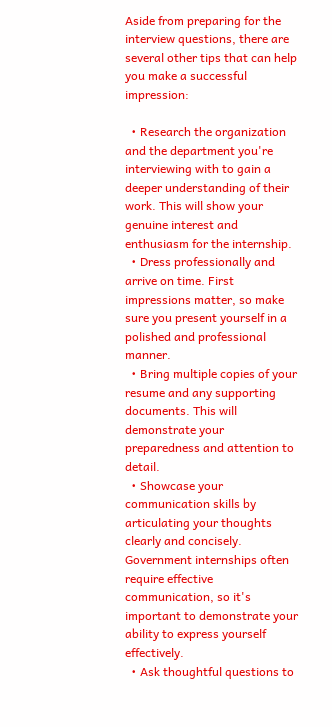Aside from preparing for the interview questions, there are several other tips that can help you make a successful impression:

  • Research the organization and the department you're interviewing with to gain a deeper understanding of their work. This will show your genuine interest and enthusiasm for the internship.
  • Dress professionally and arrive on time. First impressions matter, so make sure you present yourself in a polished and professional manner.
  • Bring multiple copies of your resume and any supporting documents. This will demonstrate your preparedness and attention to detail.
  • Showcase your communication skills by articulating your thoughts clearly and concisely. Government internships often require effective communication, so it's important to demonstrate your ability to express yourself effectively.
  • Ask thoughtful questions to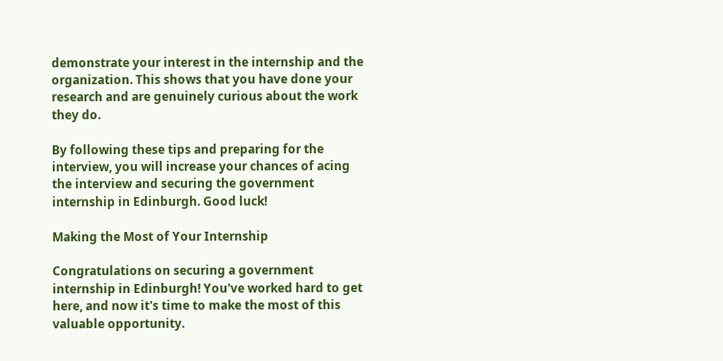demonstrate your interest in the internship and the organization. This shows that you have done your research and are genuinely curious about the work they do.

By following these tips and preparing for the interview, you will increase your chances of acing the interview and securing the government internship in Edinburgh. Good luck!

Making the Most of Your Internship

Congratulations on securing a government internship in Edinburgh! You've worked hard to get here, and now it's time to make the most of this valuable opportunity.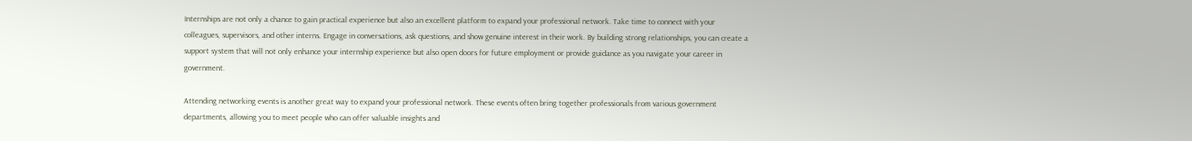Internships are not only a chance to gain practical experience but also an excellent platform to expand your professional network. Take time to connect with your colleagues, supervisors, and other interns. Engage in conversations, ask questions, and show genuine interest in their work. By building strong relationships, you can create a support system that will not only enhance your internship experience but also open doors for future employment or provide guidance as you navigate your career in government.

Attending networking events is another great way to expand your professional network. These events often bring together professionals from various government departments, allowing you to meet people who can offer valuable insights and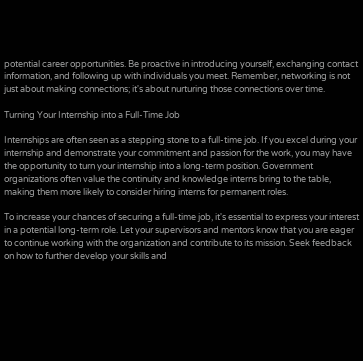potential career opportunities. Be proactive in introducing yourself, exchanging contact information, and following up with individuals you meet. Remember, networking is not just about making connections; it's about nurturing those connections over time.

Turning Your Internship into a Full-Time Job

Internships are often seen as a stepping stone to a full-time job. If you excel during your internship and demonstrate your commitment and passion for the work, you may have the opportunity to turn your internship into a long-term position. Government organizations often value the continuity and knowledge interns bring to the table, making them more likely to consider hiring interns for permanent roles.

To increase your chances of securing a full-time job, it's essential to express your interest in a potential long-term role. Let your supervisors and mentors know that you are eager to continue working with the organization and contribute to its mission. Seek feedback on how to further develop your skills and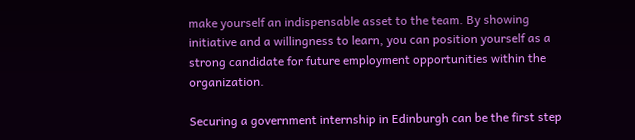make yourself an indispensable asset to the team. By showing initiative and a willingness to learn, you can position yourself as a strong candidate for future employment opportunities within the organization.

Securing a government internship in Edinburgh can be the first step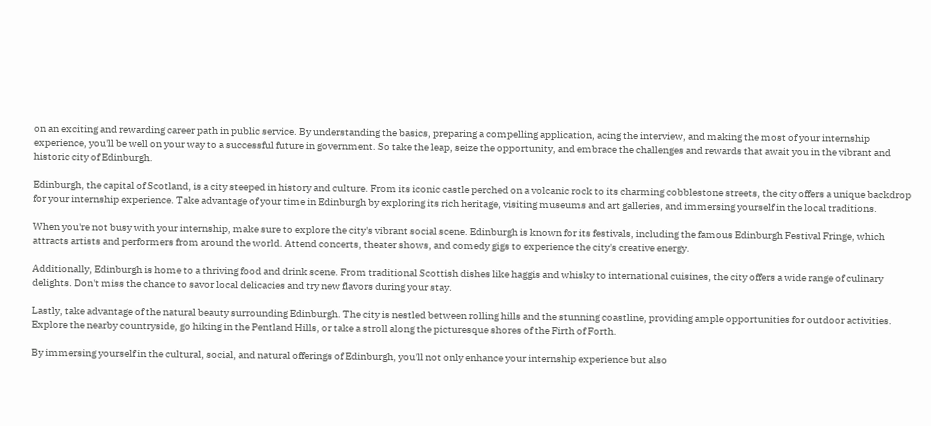on an exciting and rewarding career path in public service. By understanding the basics, preparing a compelling application, acing the interview, and making the most of your internship experience, you'll be well on your way to a successful future in government. So take the leap, seize the opportunity, and embrace the challenges and rewards that await you in the vibrant and historic city of Edinburgh.

Edinburgh, the capital of Scotland, is a city steeped in history and culture. From its iconic castle perched on a volcanic rock to its charming cobblestone streets, the city offers a unique backdrop for your internship experience. Take advantage of your time in Edinburgh by exploring its rich heritage, visiting museums and art galleries, and immersing yourself in the local traditions.

When you're not busy with your internship, make sure to explore the city's vibrant social scene. Edinburgh is known for its festivals, including the famous Edinburgh Festival Fringe, which attracts artists and performers from around the world. Attend concerts, theater shows, and comedy gigs to experience the city's creative energy.

Additionally, Edinburgh is home to a thriving food and drink scene. From traditional Scottish dishes like haggis and whisky to international cuisines, the city offers a wide range of culinary delights. Don't miss the chance to savor local delicacies and try new flavors during your stay.

Lastly, take advantage of the natural beauty surrounding Edinburgh. The city is nestled between rolling hills and the stunning coastline, providing ample opportunities for outdoor activities. Explore the nearby countryside, go hiking in the Pentland Hills, or take a stroll along the picturesque shores of the Firth of Forth.

By immersing yourself in the cultural, social, and natural offerings of Edinburgh, you'll not only enhance your internship experience but also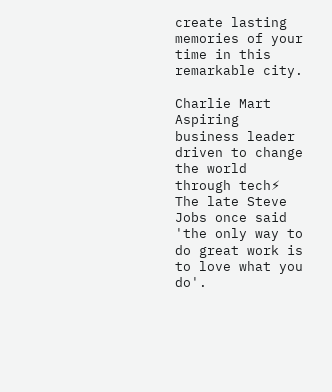create lasting memories of your time in this remarkable city.

Charlie Mart
Aspiring business leader driven to change the world through tech⚡ The late Steve Jobs once said 'the only way to do great work is to love what you do'.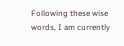Following these wise words, I am currently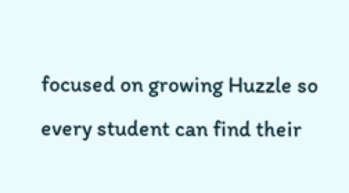focused on growing Huzzle so every student can find their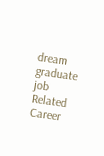dream graduate job
Related Career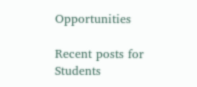Opportunities

Recent posts for Students